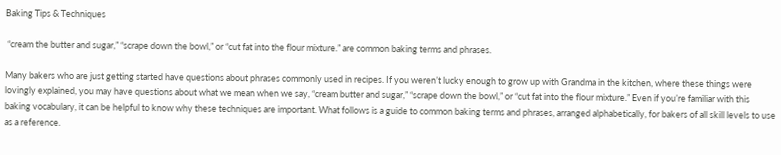Baking Tips & Techniques

 “cream the butter and sugar,” “scrape down the bowl,” or “cut fat into the flour mixture.” are common baking terms and phrases.

Many bakers who are just getting started have questions about phrases commonly used in recipes. If you weren’t lucky enough to grow up with Grandma in the kitchen, where these things were lovingly explained, you may have questions about what we mean when we say, “cream butter and sugar,” “scrape down the bowl,” or “cut fat into the flour mixture.” Even if you’re familiar with this baking vocabulary, it can be helpful to know why these techniques are important. What follows is a guide to common baking terms and phrases, arranged alphabetically, for bakers of all skill levels to use as a reference.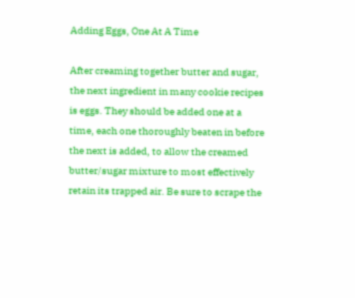Adding Eggs, One At A Time

After creaming together butter and sugar, the next ingredient in many cookie recipes is eggs. They should be added one at a time, each one thoroughly beaten in before the next is added, to allow the creamed butter/sugar mixture to most effectively retain its trapped air. Be sure to scrape the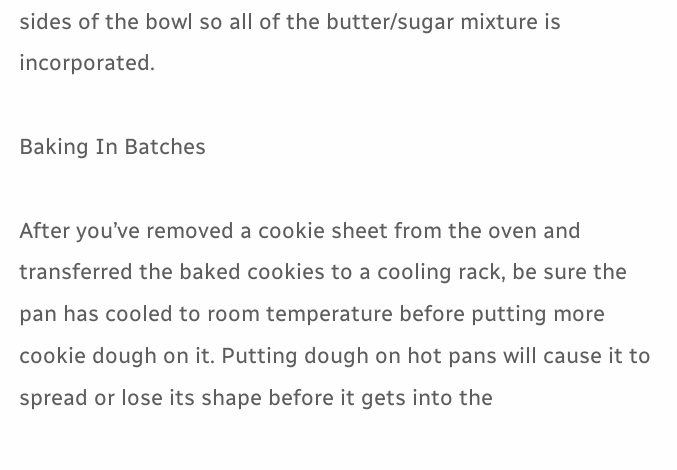sides of the bowl so all of the butter/sugar mixture is incorporated.

Baking In Batches

After you’ve removed a cookie sheet from the oven and transferred the baked cookies to a cooling rack, be sure the pan has cooled to room temperature before putting more cookie dough on it. Putting dough on hot pans will cause it to spread or lose its shape before it gets into the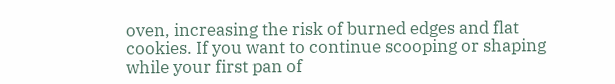oven, increasing the risk of burned edges and flat cookies. If you want to continue scooping or shaping while your first pan of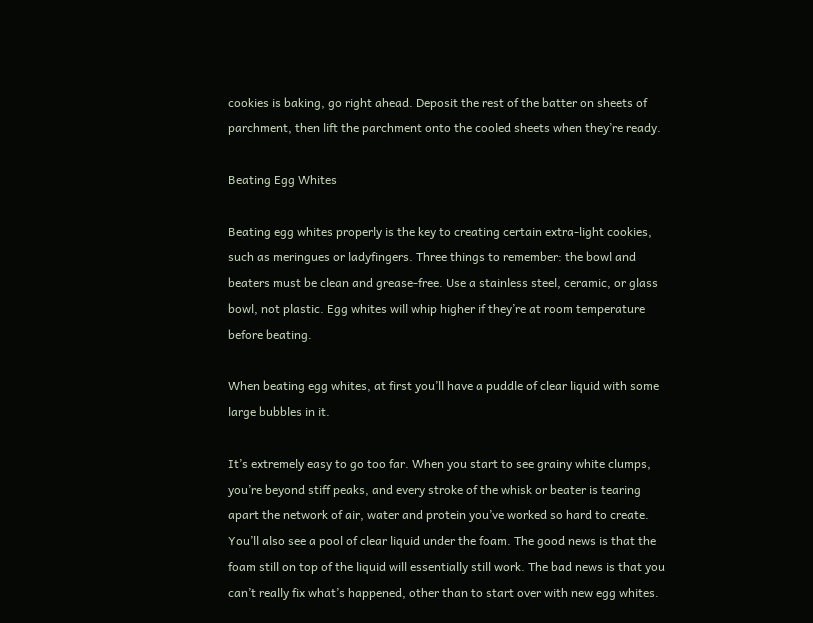cookies is baking, go right ahead. Deposit the rest of the batter on sheets of parchment, then lift the parchment onto the cooled sheets when they’re ready.

Beating Egg Whites

Beating egg whites properly is the key to creating certain extra-light cookies, such as meringues or ladyfingers. Three things to remember: the bowl and beaters must be clean and grease-free. Use a stainless steel, ceramic, or glass bowl, not plastic. Egg whites will whip higher if they’re at room temperature before beating.

When beating egg whites, at first you’ll have a puddle of clear liquid with some large bubbles in it.

It’s extremely easy to go too far. When you start to see grainy white clumps, you’re beyond stiff peaks, and every stroke of the whisk or beater is tearing apart the network of air, water and protein you’ve worked so hard to create. You’ll also see a pool of clear liquid under the foam. The good news is that the foam still on top of the liquid will essentially still work. The bad news is that you can’t really fix what’s happened, other than to start over with new egg whites.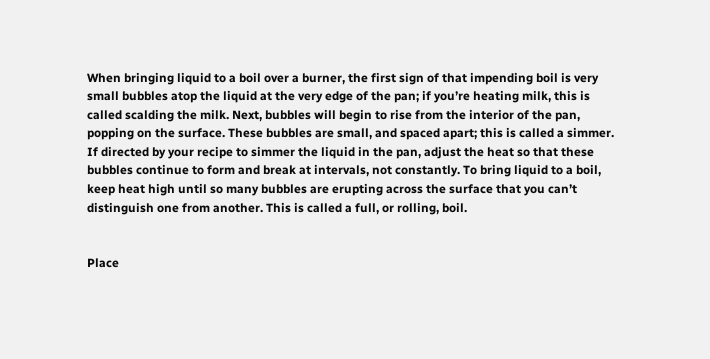When bringing liquid to a boil over a burner, the first sign of that impending boil is very small bubbles atop the liquid at the very edge of the pan; if you’re heating milk, this is called scalding the milk. Next, bubbles will begin to rise from the interior of the pan, popping on the surface. These bubbles are small, and spaced apart; this is called a simmer. If directed by your recipe to simmer the liquid in the pan, adjust the heat so that these bubbles continue to form and break at intervals, not constantly. To bring liquid to a boil, keep heat high until so many bubbles are erupting across the surface that you can’t distinguish one from another. This is called a full, or rolling, boil.


Place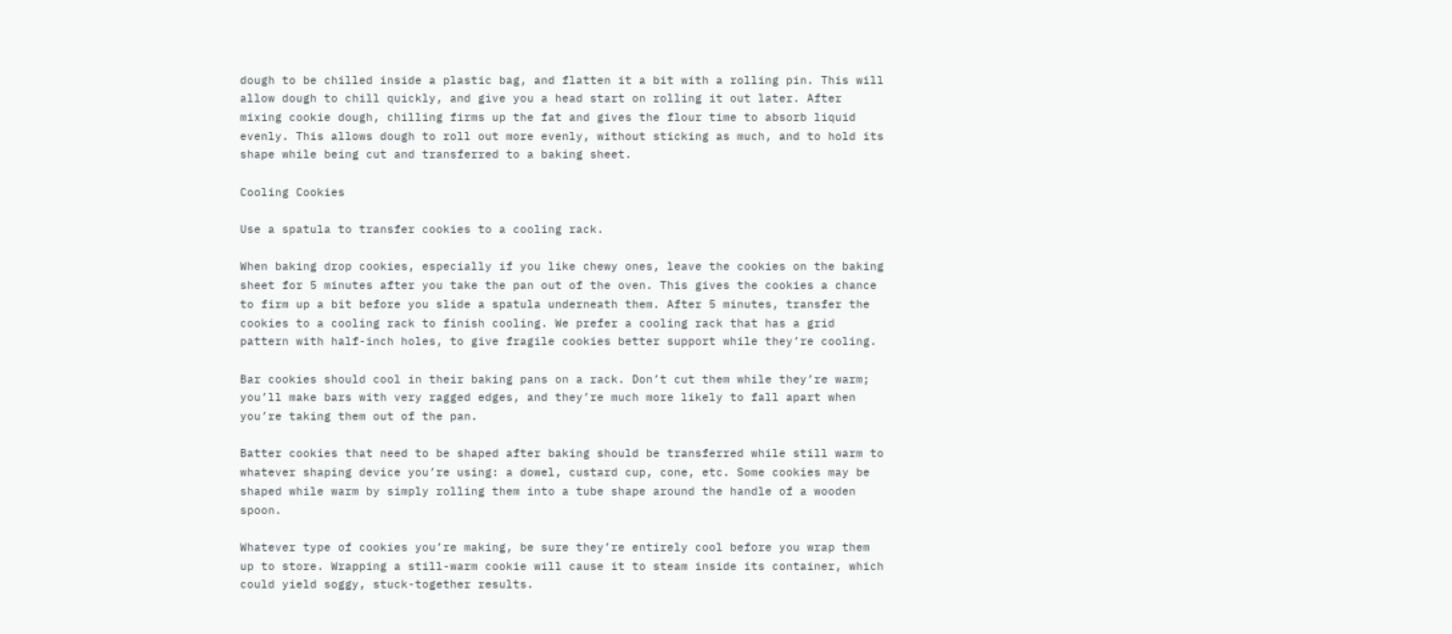dough to be chilled inside a plastic bag, and flatten it a bit with a rolling pin. This will allow dough to chill quickly, and give you a head start on rolling it out later. After mixing cookie dough, chilling firms up the fat and gives the flour time to absorb liquid evenly. This allows dough to roll out more evenly, without sticking as much, and to hold its shape while being cut and transferred to a baking sheet.

Cooling Cookies

Use a spatula to transfer cookies to a cooling rack.

When baking drop cookies, especially if you like chewy ones, leave the cookies on the baking sheet for 5 minutes after you take the pan out of the oven. This gives the cookies a chance to firm up a bit before you slide a spatula underneath them. After 5 minutes, transfer the cookies to a cooling rack to finish cooling. We prefer a cooling rack that has a grid pattern with half-inch holes, to give fragile cookies better support while they’re cooling.

Bar cookies should cool in their baking pans on a rack. Don’t cut them while they’re warm; you’ll make bars with very ragged edges, and they’re much more likely to fall apart when you’re taking them out of the pan.

Batter cookies that need to be shaped after baking should be transferred while still warm to whatever shaping device you’re using: a dowel, custard cup, cone, etc. Some cookies may be shaped while warm by simply rolling them into a tube shape around the handle of a wooden spoon.

Whatever type of cookies you’re making, be sure they’re entirely cool before you wrap them up to store. Wrapping a still-warm cookie will cause it to steam inside its container, which could yield soggy, stuck-together results.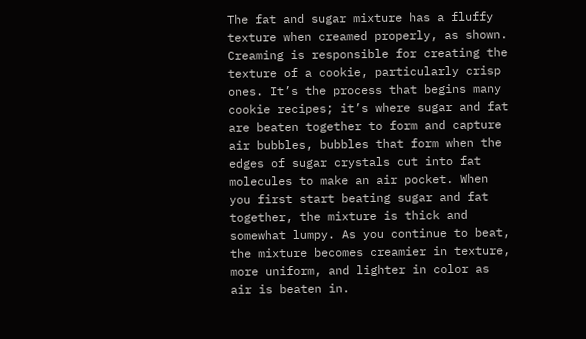The fat and sugar mixture has a fluffy texture when creamed properly, as shown. Creaming is responsible for creating the texture of a cookie, particularly crisp ones. It’s the process that begins many cookie recipes; it’s where sugar and fat are beaten together to form and capture air bubbles, bubbles that form when the edges of sugar crystals cut into fat molecules to make an air pocket. When you first start beating sugar and fat together, the mixture is thick and somewhat lumpy. As you continue to beat, the mixture becomes creamier in texture, more uniform, and lighter in color as air is beaten in.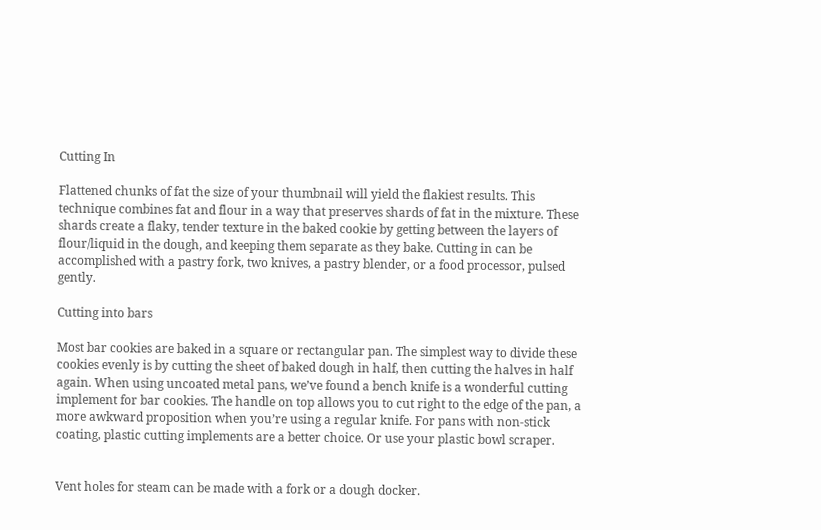Cutting In

Flattened chunks of fat the size of your thumbnail will yield the flakiest results. This technique combines fat and flour in a way that preserves shards of fat in the mixture. These shards create a flaky, tender texture in the baked cookie by getting between the layers of flour/liquid in the dough, and keeping them separate as they bake. Cutting in can be accomplished with a pastry fork, two knives, a pastry blender, or a food processor, pulsed gently.

Cutting into bars

Most bar cookies are baked in a square or rectangular pan. The simplest way to divide these cookies evenly is by cutting the sheet of baked dough in half, then cutting the halves in half again. When using uncoated metal pans, we’ve found a bench knife is a wonderful cutting implement for bar cookies. The handle on top allows you to cut right to the edge of the pan, a more awkward proposition when you’re using a regular knife. For pans with non-stick coating, plastic cutting implements are a better choice. Or use your plastic bowl scraper.


Vent holes for steam can be made with a fork or a dough docker.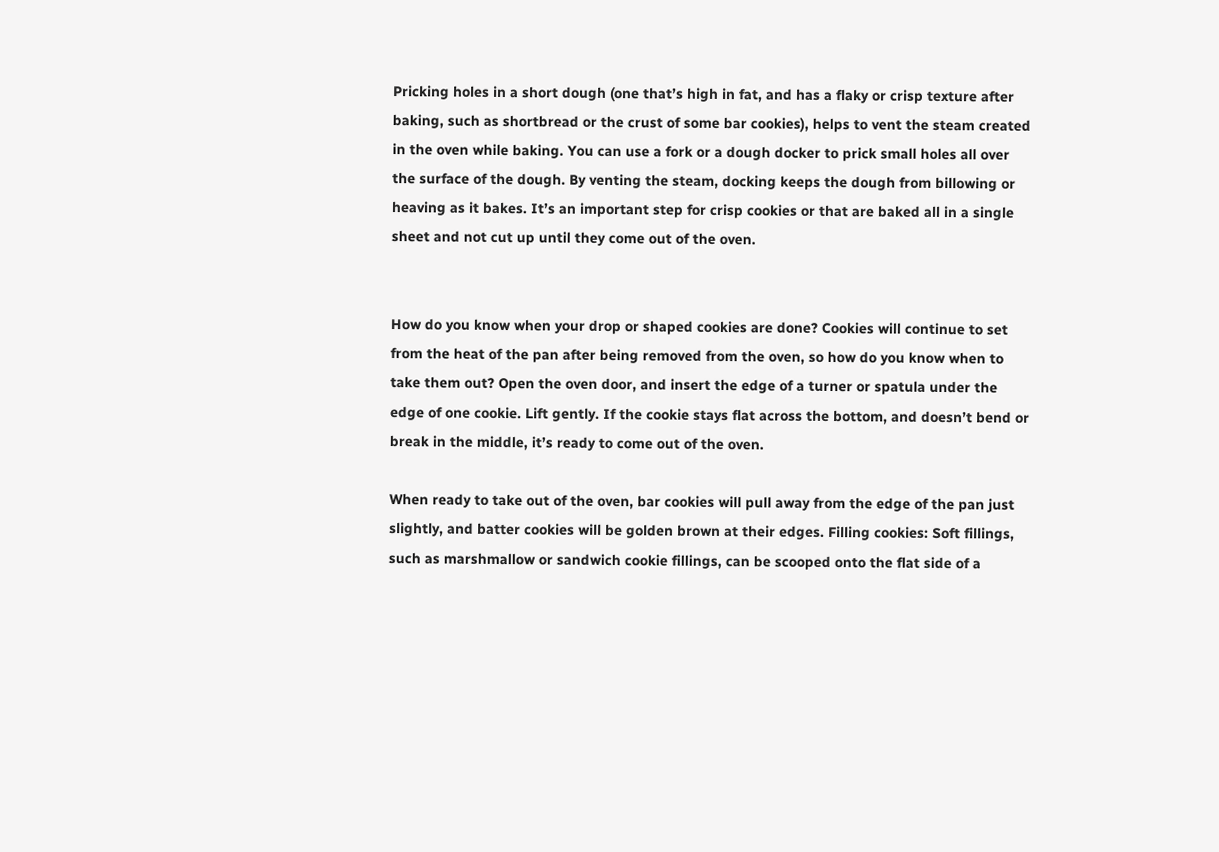Pricking holes in a short dough (one that’s high in fat, and has a flaky or crisp texture after baking, such as shortbread or the crust of some bar cookies), helps to vent the steam created in the oven while baking. You can use a fork or a dough docker to prick small holes all over the surface of the dough. By venting the steam, docking keeps the dough from billowing or heaving as it bakes. It’s an important step for crisp cookies or that are baked all in a single sheet and not cut up until they come out of the oven.


How do you know when your drop or shaped cookies are done? Cookies will continue to set from the heat of the pan after being removed from the oven, so how do you know when to take them out? Open the oven door, and insert the edge of a turner or spatula under the edge of one cookie. Lift gently. If the cookie stays flat across the bottom, and doesn’t bend or break in the middle, it’s ready to come out of the oven.

When ready to take out of the oven, bar cookies will pull away from the edge of the pan just slightly, and batter cookies will be golden brown at their edges. Filling cookies: Soft fillings, such as marshmallow or sandwich cookie fillings, can be scooped onto the flat side of a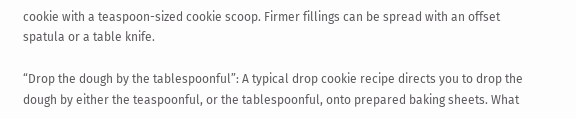cookie with a teaspoon-sized cookie scoop. Firmer fillings can be spread with an offset spatula or a table knife.

“Drop the dough by the tablespoonful”: A typical drop cookie recipe directs you to drop the dough by either the teaspoonful, or the tablespoonful, onto prepared baking sheets. What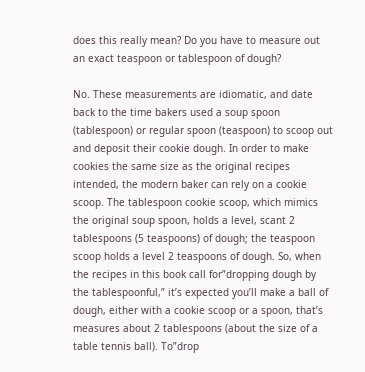does this really mean? Do you have to measure out an exact teaspoon or tablespoon of dough?

No. These measurements are idiomatic, and date back to the time bakers used a soup spoon (tablespoon) or regular spoon (teaspoon) to scoop out and deposit their cookie dough. In order to make cookies the same size as the original recipes intended, the modern baker can rely on a cookie scoop. The tablespoon cookie scoop, which mimics the original soup spoon, holds a level, scant 2 tablespoons (5 teaspoons) of dough; the teaspoon scoop holds a level 2 teaspoons of dough. So, when the recipes in this book call for”dropping dough by the tablespoonful,” it’s expected you’ll make a ball of dough, either with a cookie scoop or a spoon, that’s measures about 2 tablespoons (about the size of a table tennis ball). To”drop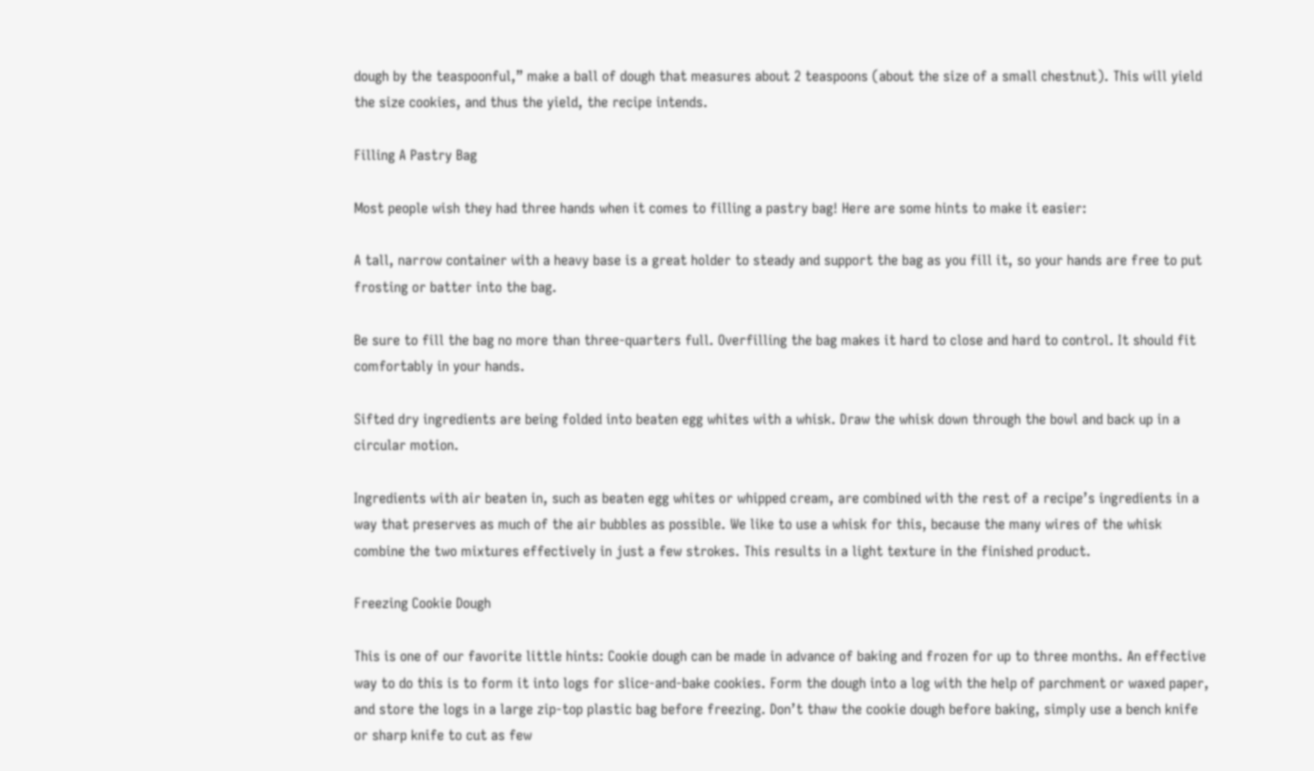dough by the teaspoonful,” make a ball of dough that measures about 2 teaspoons (about the size of a small chestnut). This will yield the size cookies, and thus the yield, the recipe intends.

Filling A Pastry Bag

Most people wish they had three hands when it comes to filling a pastry bag! Here are some hints to make it easier:

A tall, narrow container with a heavy base is a great holder to steady and support the bag as you fill it, so your hands are free to put frosting or batter into the bag.

Be sure to fill the bag no more than three-quarters full. Overfilling the bag makes it hard to close and hard to control. It should fit comfortably in your hands.

Sifted dry ingredients are being folded into beaten egg whites with a whisk. Draw the whisk down through the bowl and back up in a circular motion.

Ingredients with air beaten in, such as beaten egg whites or whipped cream, are combined with the rest of a recipe’s ingredients in a way that preserves as much of the air bubbles as possible. We like to use a whisk for this, because the many wires of the whisk combine the two mixtures effectively in just a few strokes. This results in a light texture in the finished product.

Freezing Cookie Dough

This is one of our favorite little hints: Cookie dough can be made in advance of baking and frozen for up to three months. An effective way to do this is to form it into logs for slice-and-bake cookies. Form the dough into a log with the help of parchment or waxed paper, and store the logs in a large zip-top plastic bag before freezing. Don’t thaw the cookie dough before baking, simply use a bench knife or sharp knife to cut as few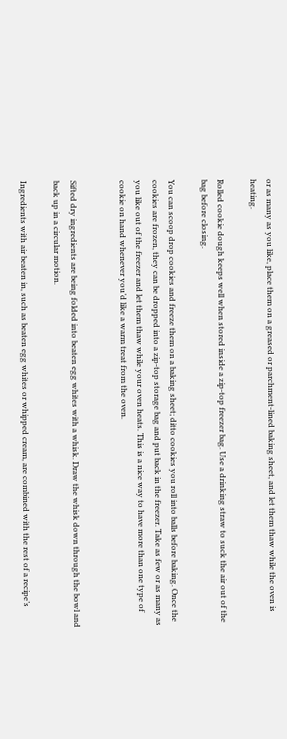or as many as you like, place them on a greased or parchment-lined baking sheet, and let them thaw while the oven is heating.

Rolled cookie dough keeps well when stored inside a zip-top freezer bag. Use a drinking straw to suck the air out of the bag before closing.

You can scoop drop cookies and freeze them on a baking sheet; ditto cookies you roll into balls before baking. Once the cookies are frozen, they can be dropped into a zip-top storage bag and put back in the freezer. Take as few or as many as you like out of the freezer and let them thaw while your oven heats. This is a nice way to have more than one type of cookie on hand whenever you’d like a warm treat from the oven.


Sifted dry ingredients are being folded into beaten egg whites with a whisk. Draw the whisk down through the bowl and back up in a circular motion.

Ingredients with air beaten in, such as beaten egg whites or whipped cream, are combined with the rest of a recipe’s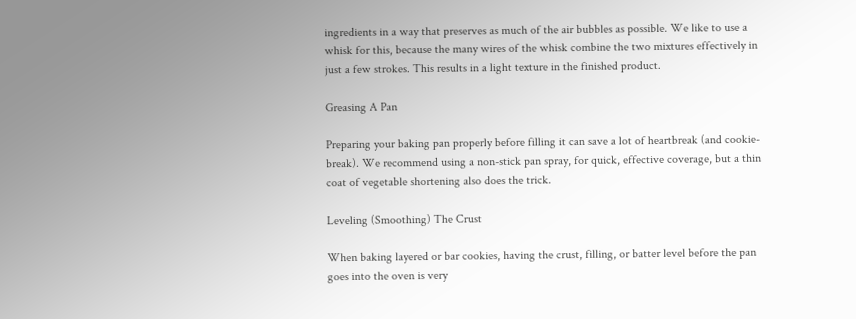ingredients in a way that preserves as much of the air bubbles as possible. We like to use a whisk for this, because the many wires of the whisk combine the two mixtures effectively in just a few strokes. This results in a light texture in the finished product.

Greasing A Pan

Preparing your baking pan properly before filling it can save a lot of heartbreak (and cookie-break). We recommend using a non-stick pan spray, for quick, effective coverage, but a thin coat of vegetable shortening also does the trick.

Leveling (Smoothing) The Crust

When baking layered or bar cookies, having the crust, filling, or batter level before the pan goes into the oven is very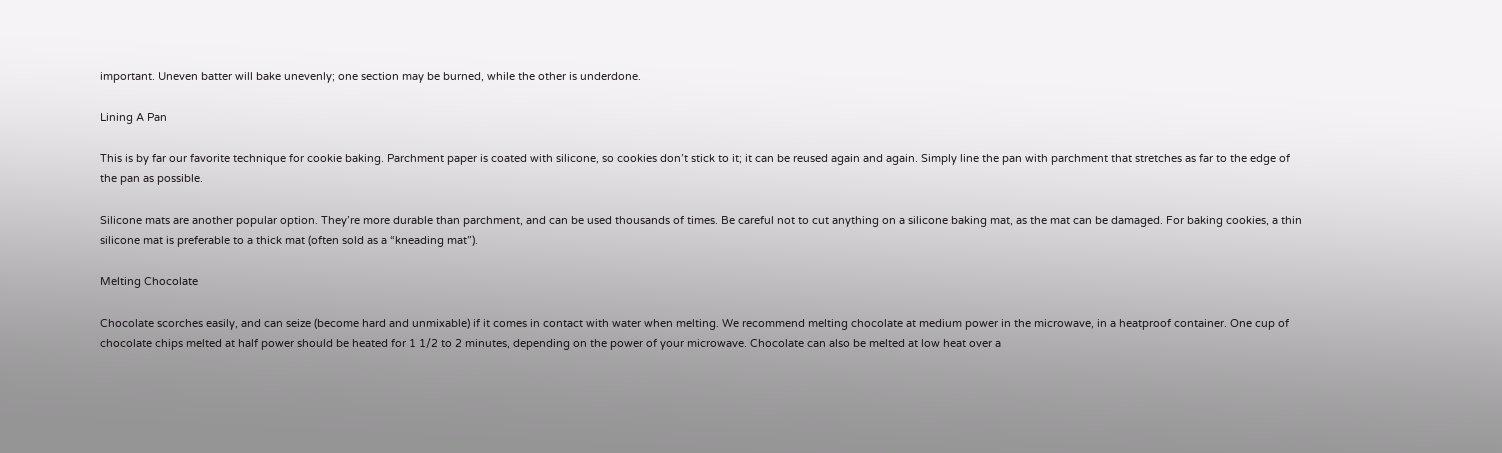important. Uneven batter will bake unevenly; one section may be burned, while the other is underdone.

Lining A Pan

This is by far our favorite technique for cookie baking. Parchment paper is coated with silicone, so cookies don’t stick to it; it can be reused again and again. Simply line the pan with parchment that stretches as far to the edge of the pan as possible.

Silicone mats are another popular option. They’re more durable than parchment, and can be used thousands of times. Be careful not to cut anything on a silicone baking mat, as the mat can be damaged. For baking cookies, a thin silicone mat is preferable to a thick mat (often sold as a “kneading mat”).

Melting Chocolate

Chocolate scorches easily, and can seize (become hard and unmixable) if it comes in contact with water when melting. We recommend melting chocolate at medium power in the microwave, in a heatproof container. One cup of chocolate chips melted at half power should be heated for 1 1/2 to 2 minutes, depending on the power of your microwave. Chocolate can also be melted at low heat over a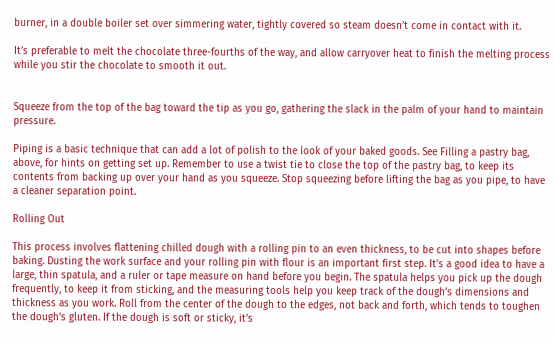burner, in a double boiler set over simmering water, tightly covered so steam doesn’t come in contact with it.

It’s preferable to melt the chocolate three-fourths of the way, and allow carryover heat to finish the melting process while you stir the chocolate to smooth it out.


Squeeze from the top of the bag toward the tip as you go, gathering the slack in the palm of your hand to maintain pressure.

Piping is a basic technique that can add a lot of polish to the look of your baked goods. See Filling a pastry bag, above, for hints on getting set up. Remember to use a twist tie to close the top of the pastry bag, to keep its contents from backing up over your hand as you squeeze. Stop squeezing before lifting the bag as you pipe, to have a cleaner separation point.

Rolling Out

This process involves flattening chilled dough with a rolling pin to an even thickness, to be cut into shapes before baking. Dusting the work surface and your rolling pin with flour is an important first step. It’s a good idea to have a large, thin spatula, and a ruler or tape measure on hand before you begin. The spatula helps you pick up the dough frequently, to keep it from sticking, and the measuring tools help you keep track of the dough’s dimensions and thickness as you work. Roll from the center of the dough to the edges, not back and forth, which tends to toughen the dough’s gluten. If the dough is soft or sticky, it’s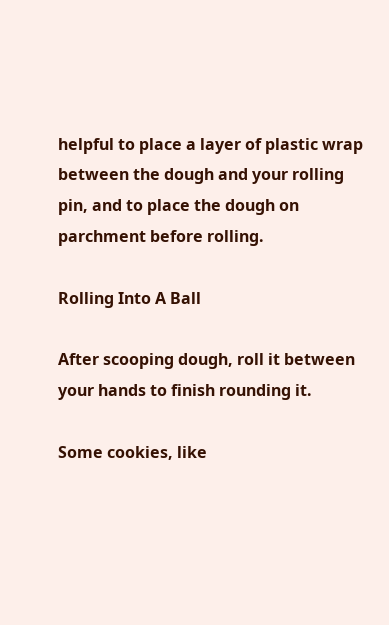helpful to place a layer of plastic wrap between the dough and your rolling pin, and to place the dough on parchment before rolling.

Rolling Into A Ball

After scooping dough, roll it between your hands to finish rounding it.

Some cookies, like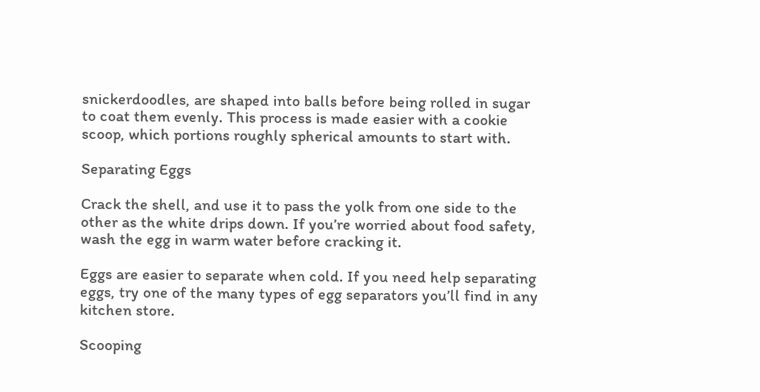snickerdoodles, are shaped into balls before being rolled in sugar to coat them evenly. This process is made easier with a cookie scoop, which portions roughly spherical amounts to start with.

Separating Eggs

Crack the shell, and use it to pass the yolk from one side to the other as the white drips down. If you’re worried about food safety, wash the egg in warm water before cracking it.

Eggs are easier to separate when cold. If you need help separating eggs, try one of the many types of egg separators you’ll find in any kitchen store.

Scooping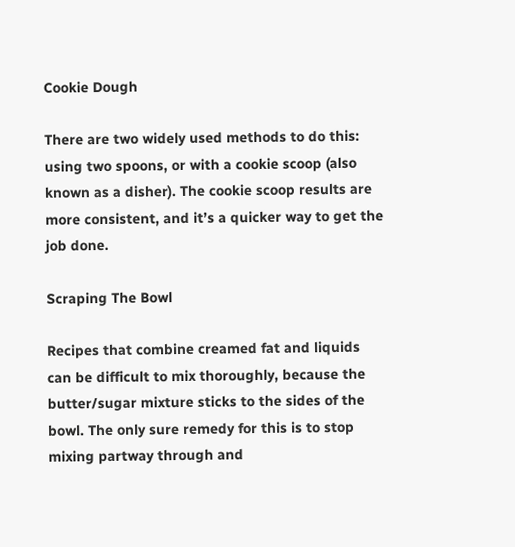Cookie Dough

There are two widely used methods to do this: using two spoons, or with a cookie scoop (also known as a disher). The cookie scoop results are more consistent, and it’s a quicker way to get the job done.

Scraping The Bowl

Recipes that combine creamed fat and liquids can be difficult to mix thoroughly, because the butter/sugar mixture sticks to the sides of the bowl. The only sure remedy for this is to stop mixing partway through and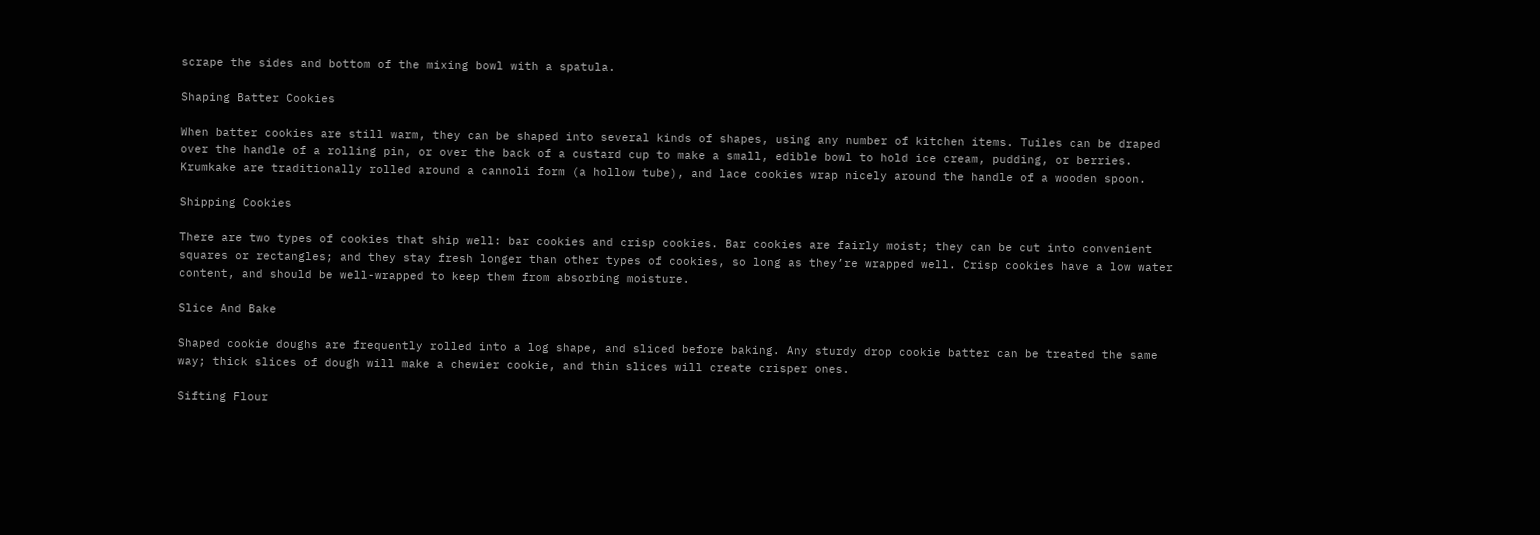scrape the sides and bottom of the mixing bowl with a spatula.

Shaping Batter Cookies

When batter cookies are still warm, they can be shaped into several kinds of shapes, using any number of kitchen items. Tuiles can be draped over the handle of a rolling pin, or over the back of a custard cup to make a small, edible bowl to hold ice cream, pudding, or berries. Krumkake are traditionally rolled around a cannoli form (a hollow tube), and lace cookies wrap nicely around the handle of a wooden spoon.

Shipping Cookies

There are two types of cookies that ship well: bar cookies and crisp cookies. Bar cookies are fairly moist; they can be cut into convenient squares or rectangles; and they stay fresh longer than other types of cookies, so long as they’re wrapped well. Crisp cookies have a low water content, and should be well-wrapped to keep them from absorbing moisture.

Slice And Bake

Shaped cookie doughs are frequently rolled into a log shape, and sliced before baking. Any sturdy drop cookie batter can be treated the same way; thick slices of dough will make a chewier cookie, and thin slices will create crisper ones.

Sifting Flour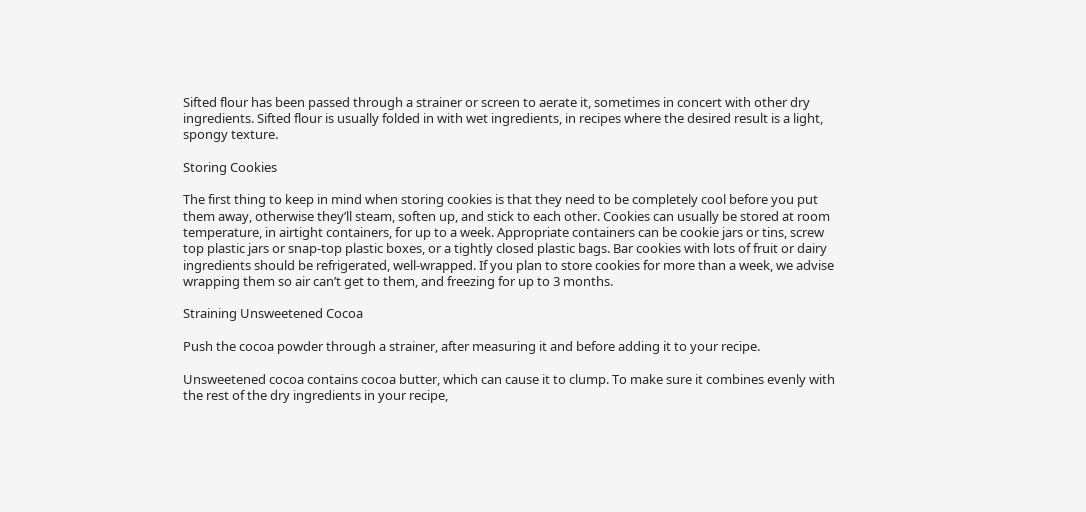Sifted flour has been passed through a strainer or screen to aerate it, sometimes in concert with other dry ingredients. Sifted flour is usually folded in with wet ingredients, in recipes where the desired result is a light, spongy texture.

Storing Cookies

The first thing to keep in mind when storing cookies is that they need to be completely cool before you put them away, otherwise they’ll steam, soften up, and stick to each other. Cookies can usually be stored at room temperature, in airtight containers, for up to a week. Appropriate containers can be cookie jars or tins, screw top plastic jars or snap-top plastic boxes, or a tightly closed plastic bags. Bar cookies with lots of fruit or dairy ingredients should be refrigerated, well-wrapped. If you plan to store cookies for more than a week, we advise wrapping them so air can’t get to them, and freezing for up to 3 months.

Straining Unsweetened Cocoa

Push the cocoa powder through a strainer, after measuring it and before adding it to your recipe.

Unsweetened cocoa contains cocoa butter, which can cause it to clump. To make sure it combines evenly with the rest of the dry ingredients in your recipe,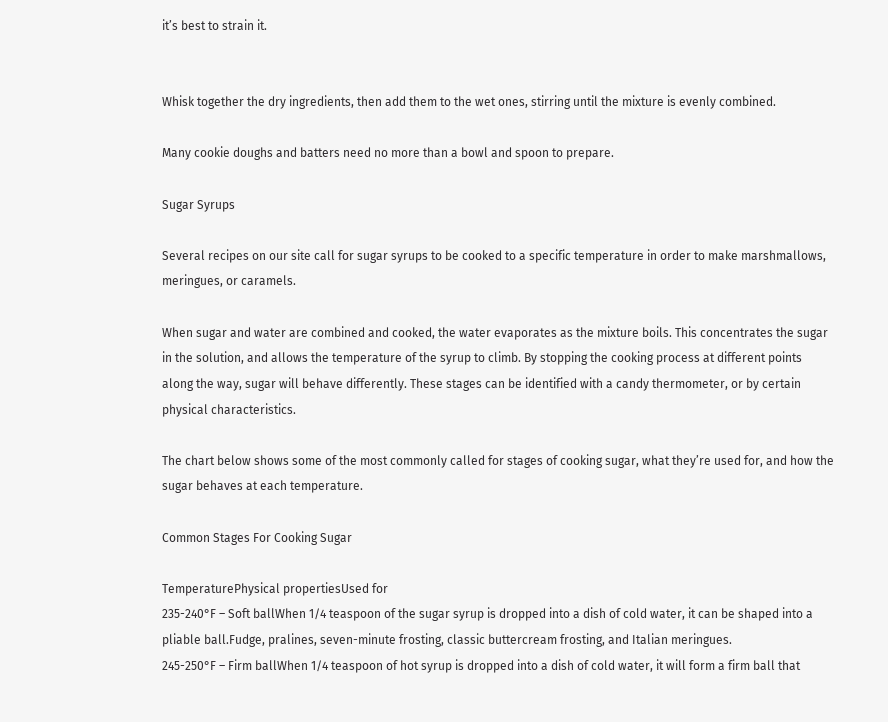it’s best to strain it.


Whisk together the dry ingredients, then add them to the wet ones, stirring until the mixture is evenly combined.

Many cookie doughs and batters need no more than a bowl and spoon to prepare.

Sugar Syrups

Several recipes on our site call for sugar syrups to be cooked to a specific temperature in order to make marshmallows, meringues, or caramels.

When sugar and water are combined and cooked, the water evaporates as the mixture boils. This concentrates the sugar in the solution, and allows the temperature of the syrup to climb. By stopping the cooking process at different points along the way, sugar will behave differently. These stages can be identified with a candy thermometer, or by certain physical characteristics.

The chart below shows some of the most commonly called for stages of cooking sugar, what they’re used for, and how the sugar behaves at each temperature.

Common Stages For Cooking Sugar

TemperaturePhysical propertiesUsed for
235-240°F – Soft ballWhen 1/4 teaspoon of the sugar syrup is dropped into a dish of cold water, it can be shaped into a pliable ball.Fudge, pralines, seven-minute frosting, classic buttercream frosting, and Italian meringues.
245-250°F – Firm ballWhen 1/4 teaspoon of hot syrup is dropped into a dish of cold water, it will form a firm ball that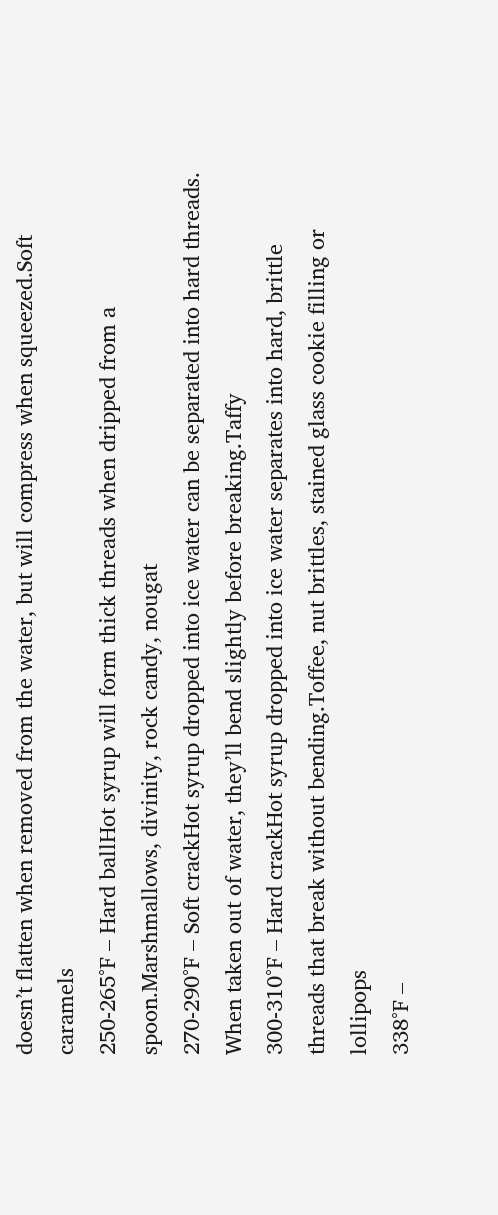doesn’t flatten when removed from the water, but will compress when squeezed.Soft caramels
250-265°F – Hard ballHot syrup will form thick threads when dripped from a spoon.Marshmallows, divinity, rock candy, nougat
270-290°F – Soft crackHot syrup dropped into ice water can be separated into hard threads. When taken out of water, they’ll bend slightly before breaking.Taffy
300-310°F – Hard crackHot syrup dropped into ice water separates into hard, brittle threads that break without bending.Toffee, nut brittles, stained glass cookie filling or lollipops
338°F –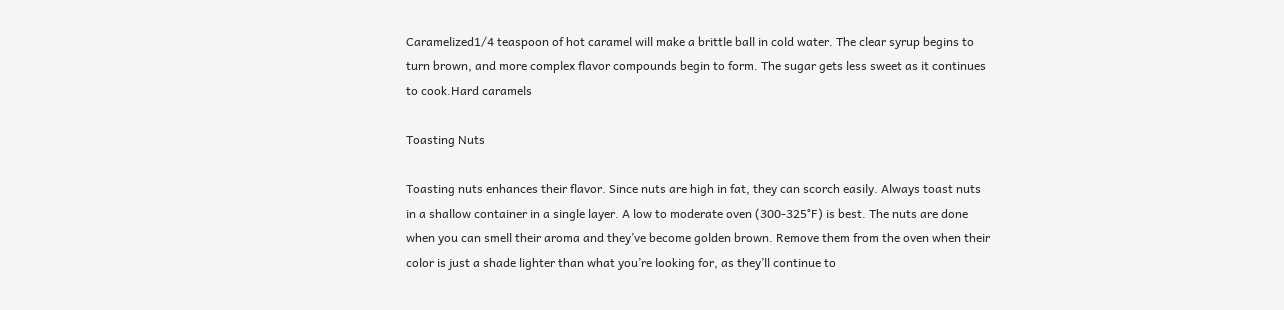Caramelized1/4 teaspoon of hot caramel will make a brittle ball in cold water. The clear syrup begins to turn brown, and more complex flavor compounds begin to form. The sugar gets less sweet as it continues to cook.Hard caramels

Toasting Nuts

Toasting nuts enhances their flavor. Since nuts are high in fat, they can scorch easily. Always toast nuts in a shallow container in a single layer. A low to moderate oven (300-325°F) is best. The nuts are done when you can smell their aroma and they’ve become golden brown. Remove them from the oven when their color is just a shade lighter than what you’re looking for, as they’ll continue to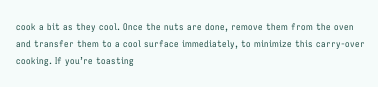cook a bit as they cool. Once the nuts are done, remove them from the oven and transfer them to a cool surface immediately, to minimize this carry-over cooking. If you’re toasting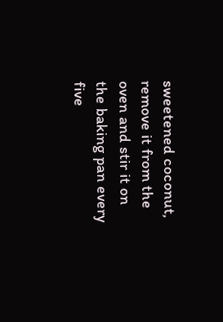sweetened coconut, remove it from the oven and stir it on the baking pan every five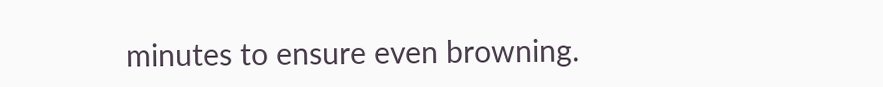minutes to ensure even browning.